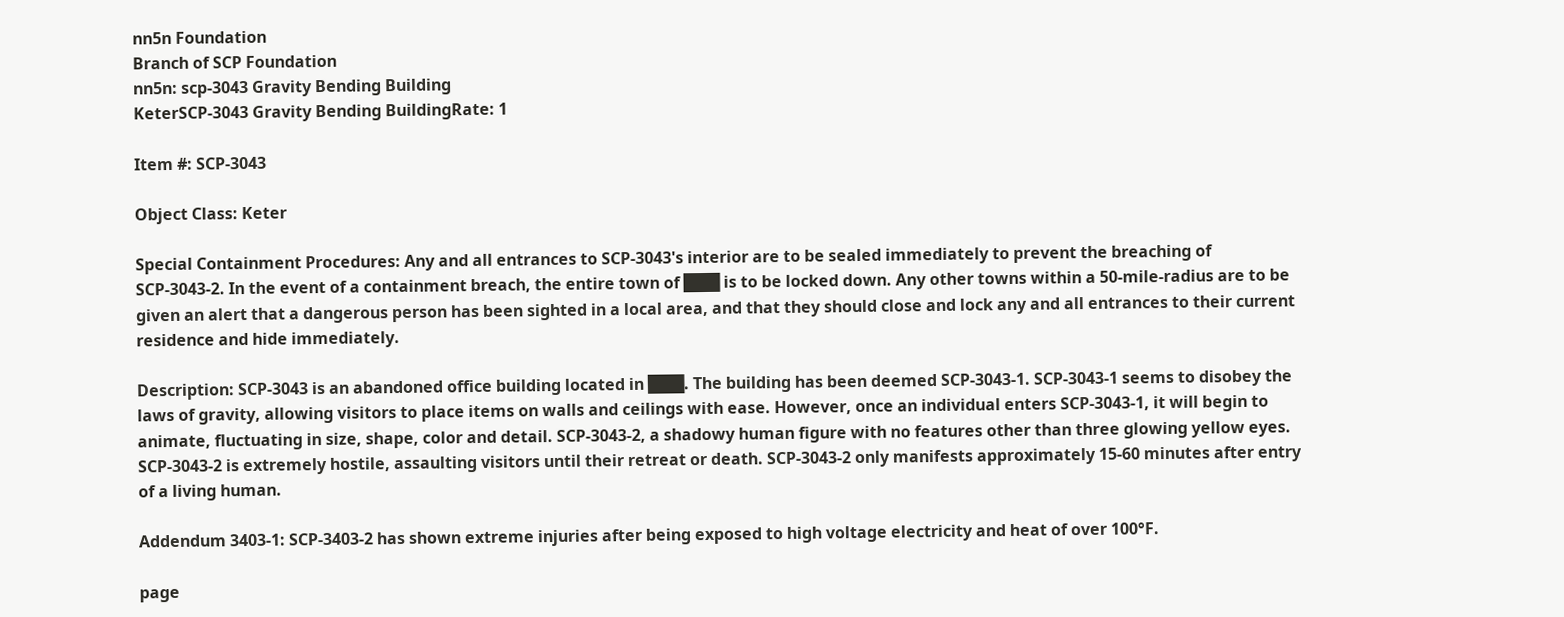nn5n Foundation
Branch of SCP Foundation
nn5n: scp-3043 Gravity Bending Building
KeterSCP-3043 Gravity Bending BuildingRate: 1

Item #: SCP-3043

Object Class: Keter

Special Containment Procedures: Any and all entrances to SCP-3043's interior are to be sealed immediately to prevent the breaching of SCP-3043-2. In the event of a containment breach, the entire town of ███ is to be locked down. Any other towns within a 50-mile-radius are to be given an alert that a dangerous person has been sighted in a local area, and that they should close and lock any and all entrances to their current residence and hide immediately.

Description: SCP-3043 is an abandoned office building located in ███. The building has been deemed SCP-3043-1. SCP-3043-1 seems to disobey the laws of gravity, allowing visitors to place items on walls and ceilings with ease. However, once an individual enters SCP-3043-1, it will begin to animate, fluctuating in size, shape, color and detail. SCP-3043-2, a shadowy human figure with no features other than three glowing yellow eyes. SCP-3043-2 is extremely hostile, assaulting visitors until their retreat or death. SCP-3043-2 only manifests approximately 15-60 minutes after entry of a living human.

Addendum 3403-1: SCP-3403-2 has shown extreme injuries after being exposed to high voltage electricity and heat of over 100°F.

page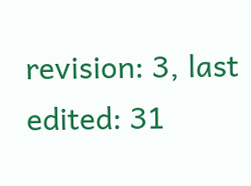revision: 3, last edited: 31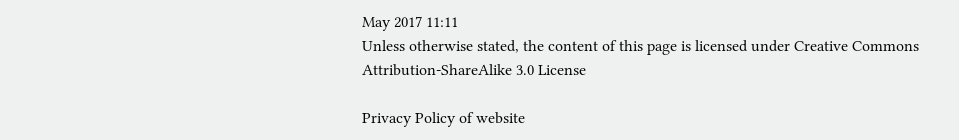May 2017 11:11
Unless otherwise stated, the content of this page is licensed under Creative Commons Attribution-ShareAlike 3.0 License

Privacy Policy of website